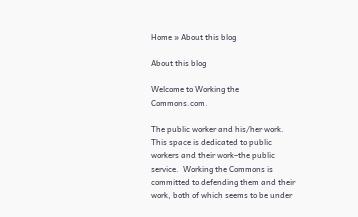Home » About this blog

About this blog

Welcome to Working the Commons.com.

The public worker and his/her work.  This space is dedicated to public workers and their work–the public service.  Working the Commons is committed to defending them and their work, both of which seems to be under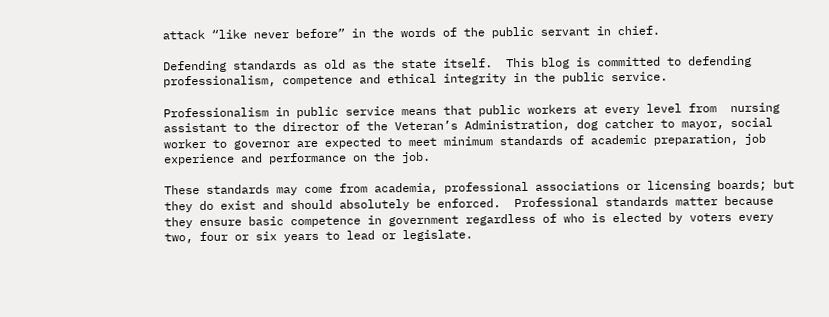attack “like never before” in the words of the public servant in chief.

Defending standards as old as the state itself.  This blog is committed to defending professionalism, competence and ethical integrity in the public service.

Professionalism in public service means that public workers at every level from  nursing assistant to the director of the Veteran’s Administration, dog catcher to mayor, social worker to governor are expected to meet minimum standards of academic preparation, job experience and performance on the job.

These standards may come from academia, professional associations or licensing boards; but they do exist and should absolutely be enforced.  Professional standards matter because they ensure basic competence in government regardless of who is elected by voters every two, four or six years to lead or legislate.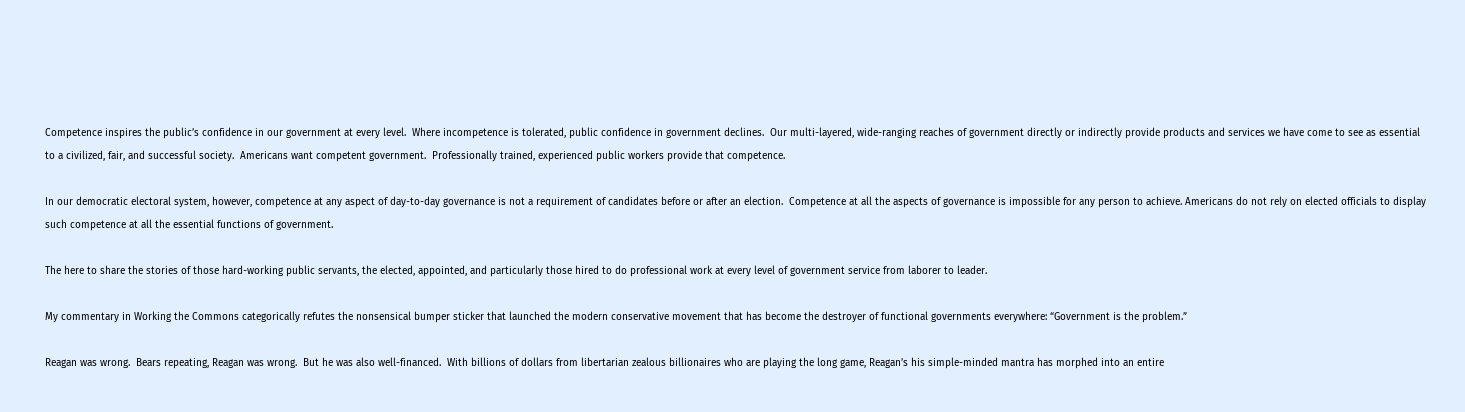Competence inspires the public’s confidence in our government at every level.  Where incompetence is tolerated, public confidence in government declines.  Our multi-layered, wide-ranging reaches of government directly or indirectly provide products and services we have come to see as essential to a civilized, fair, and successful society.  Americans want competent government.  Professionally trained, experienced public workers provide that competence.

In our democratic electoral system, however, competence at any aspect of day-to-day governance is not a requirement of candidates before or after an election.  Competence at all the aspects of governance is impossible for any person to achieve. Americans do not rely on elected officials to display such competence at all the essential functions of government.

The here to share the stories of those hard-working public servants, the elected, appointed, and particularly those hired to do professional work at every level of government service from laborer to leader.

My commentary in Working the Commons categorically refutes the nonsensical bumper sticker that launched the modern conservative movement that has become the destroyer of functional governments everywhere: “Government is the problem.”

Reagan was wrong.  Bears repeating, Reagan was wrong.  But he was also well-financed.  With billions of dollars from libertarian zealous billionaires who are playing the long game, Reagan’s his simple-minded mantra has morphed into an entire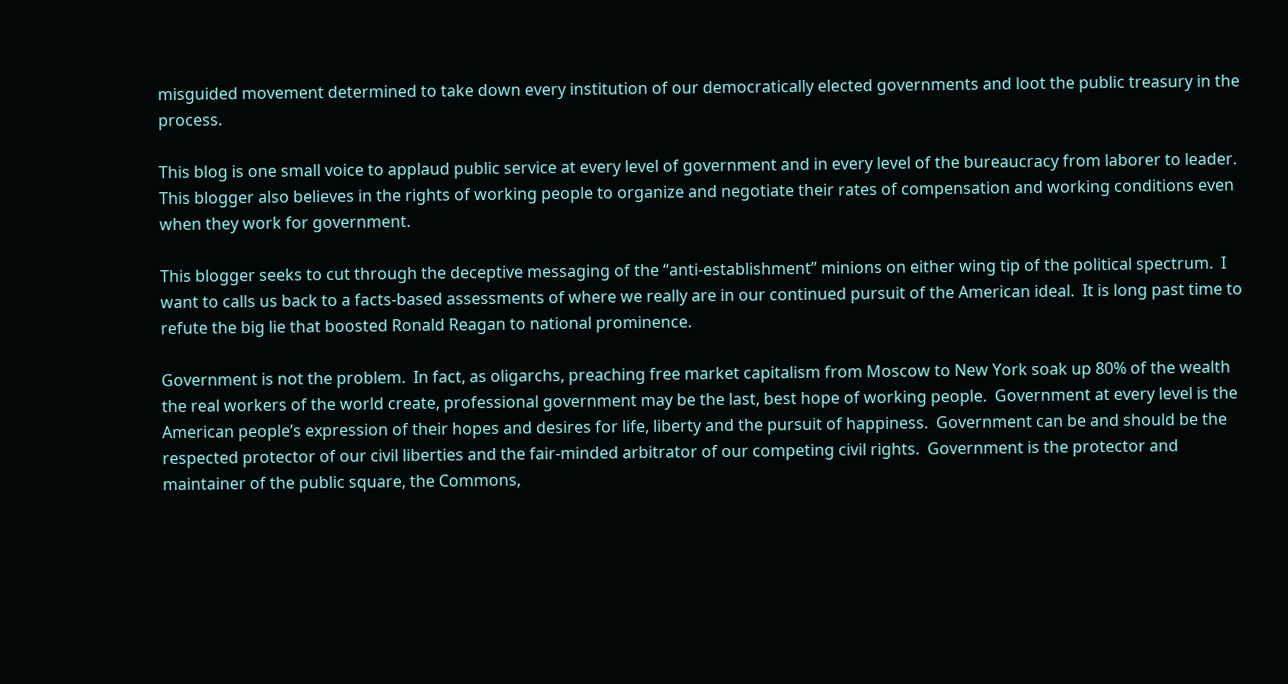misguided movement determined to take down every institution of our democratically elected governments and loot the public treasury in the process.

This blog is one small voice to applaud public service at every level of government and in every level of the bureaucracy from laborer to leader.  This blogger also believes in the rights of working people to organize and negotiate their rates of compensation and working conditions even when they work for government.

This blogger seeks to cut through the deceptive messaging of the “anti-establishment” minions on either wing tip of the political spectrum.  I  want to calls us back to a facts-based assessments of where we really are in our continued pursuit of the American ideal.  It is long past time to refute the big lie that boosted Ronald Reagan to national prominence.

Government is not the problem.  In fact, as oligarchs, preaching free market capitalism from Moscow to New York soak up 80% of the wealth the real workers of the world create, professional government may be the last, best hope of working people.  Government at every level is the American people’s expression of their hopes and desires for life, liberty and the pursuit of happiness.  Government can be and should be the respected protector of our civil liberties and the fair-minded arbitrator of our competing civil rights.  Government is the protector and maintainer of the public square, the Commons,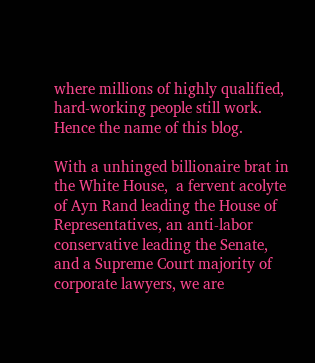where millions of highly qualified, hard-working people still work. Hence the name of this blog.

With a unhinged billionaire brat in the White House,  a fervent acolyte of Ayn Rand leading the House of Representatives, an anti-labor conservative leading the Senate, and a Supreme Court majority of corporate lawyers, we are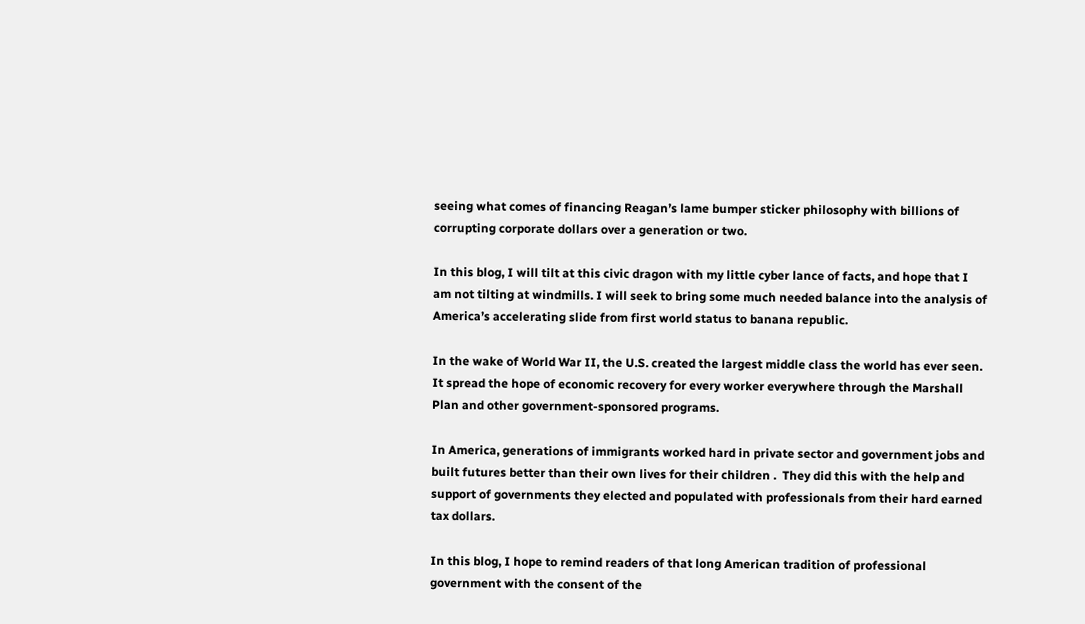seeing what comes of financing Reagan’s lame bumper sticker philosophy with billions of corrupting corporate dollars over a generation or two.

In this blog, I will tilt at this civic dragon with my little cyber lance of facts, and hope that I am not tilting at windmills. I will seek to bring some much needed balance into the analysis of America’s accelerating slide from first world status to banana republic.

In the wake of World War II, the U.S. created the largest middle class the world has ever seen.  It spread the hope of economic recovery for every worker everywhere through the Marshall Plan and other government-sponsored programs.

In America, generations of immigrants worked hard in private sector and government jobs and built futures better than their own lives for their children .  They did this with the help and support of governments they elected and populated with professionals from their hard earned tax dollars.

In this blog, I hope to remind readers of that long American tradition of professional government with the consent of the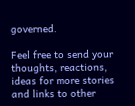governed.

Feel free to send your thoughts, reactions, ideas for more stories and links to other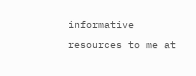informative resources to me at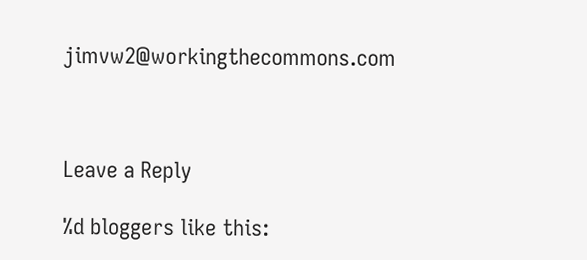jimvw2@workingthecommons.com



Leave a Reply

%d bloggers like this: